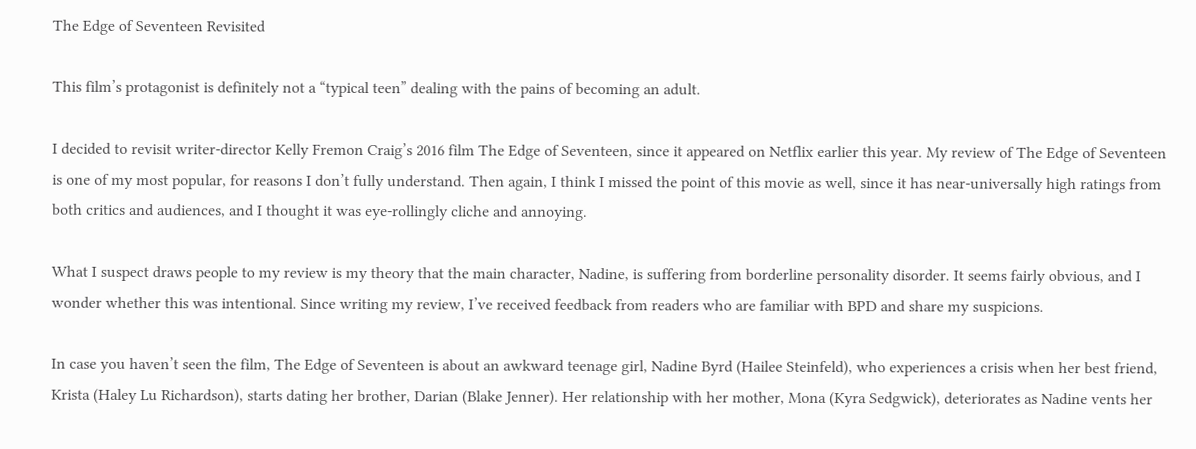The Edge of Seventeen Revisited

This film’s protagonist is definitely not a “typical teen” dealing with the pains of becoming an adult.

I decided to revisit writer-director Kelly Fremon Craig’s 2016 film The Edge of Seventeen, since it appeared on Netflix earlier this year. My review of The Edge of Seventeen is one of my most popular, for reasons I don’t fully understand. Then again, I think I missed the point of this movie as well, since it has near-universally high ratings from both critics and audiences, and I thought it was eye-rollingly cliche and annoying.

What I suspect draws people to my review is my theory that the main character, Nadine, is suffering from borderline personality disorder. It seems fairly obvious, and I wonder whether this was intentional. Since writing my review, I’ve received feedback from readers who are familiar with BPD and share my suspicions.

In case you haven’t seen the film, The Edge of Seventeen is about an awkward teenage girl, Nadine Byrd (Hailee Steinfeld), who experiences a crisis when her best friend, Krista (Haley Lu Richardson), starts dating her brother, Darian (Blake Jenner). Her relationship with her mother, Mona (Kyra Sedgwick), deteriorates as Nadine vents her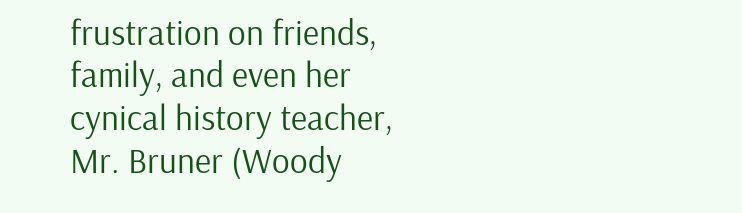frustration on friends, family, and even her cynical history teacher, Mr. Bruner (Woody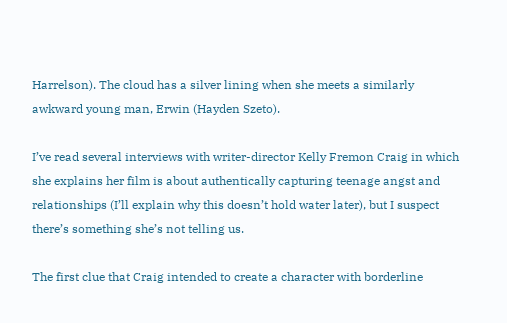Harrelson). The cloud has a silver lining when she meets a similarly awkward young man, Erwin (Hayden Szeto).

I’ve read several interviews with writer-director Kelly Fremon Craig in which she explains her film is about authentically capturing teenage angst and relationships (I’ll explain why this doesn’t hold water later), but I suspect there’s something she’s not telling us.

The first clue that Craig intended to create a character with borderline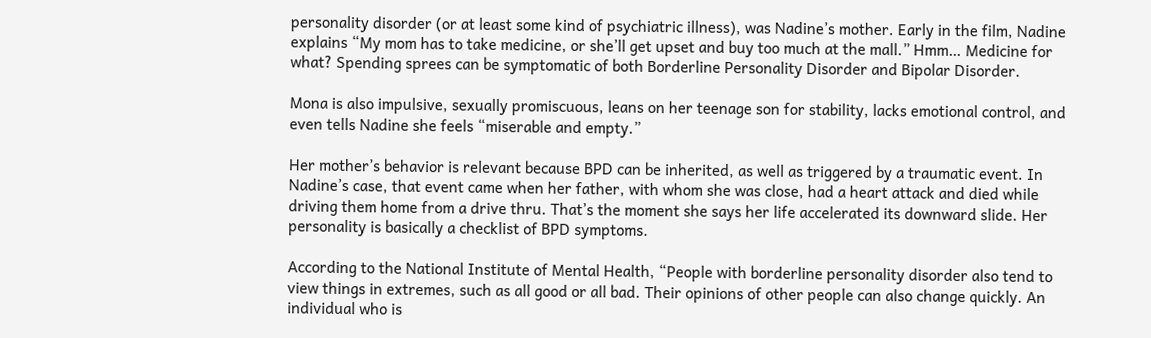personality disorder (or at least some kind of psychiatric illness), was Nadine’s mother. Early in the film, Nadine explains “My mom has to take medicine, or she’ll get upset and buy too much at the mall.” Hmm… Medicine for what? Spending sprees can be symptomatic of both Borderline Personality Disorder and Bipolar Disorder.

Mona is also impulsive, sexually promiscuous, leans on her teenage son for stability, lacks emotional control, and even tells Nadine she feels “miserable and empty.”

Her mother’s behavior is relevant because BPD can be inherited, as well as triggered by a traumatic event. In Nadine’s case, that event came when her father, with whom she was close, had a heart attack and died while driving them home from a drive thru. That’s the moment she says her life accelerated its downward slide. Her personality is basically a checklist of BPD symptoms.

According to the National Institute of Mental Health, “People with borderline personality disorder also tend to view things in extremes, such as all good or all bad. Their opinions of other people can also change quickly. An individual who is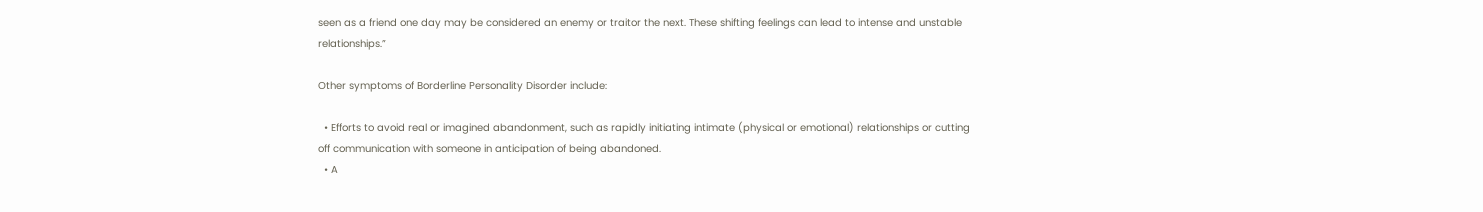seen as a friend one day may be considered an enemy or traitor the next. These shifting feelings can lead to intense and unstable relationships.”

Other symptoms of Borderline Personality Disorder include:

  • Efforts to avoid real or imagined abandonment, such as rapidly initiating intimate (physical or emotional) relationships or cutting off communication with someone in anticipation of being abandoned.
  • A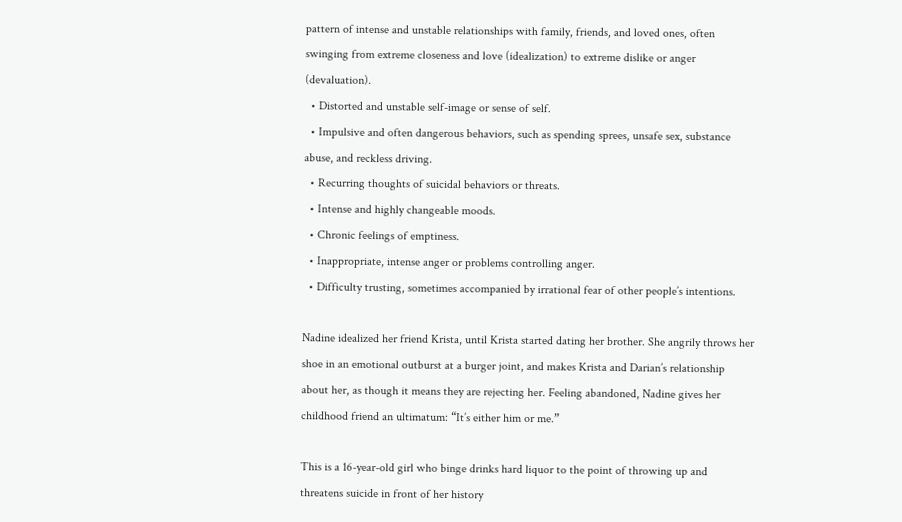pattern of intense and unstable relationships with family, friends, and loved ones, often swinging from extreme closeness and love (idealization) to extreme dislike or anger (devaluation).
  • Distorted and unstable self-image or sense of self.
  • Impulsive and often dangerous behaviors, such as spending sprees, unsafe sex, substance abuse, and reckless driving.
  • Recurring thoughts of suicidal behaviors or threats.
  • Intense and highly changeable moods.
  • Chronic feelings of emptiness.
  • Inappropriate, intense anger or problems controlling anger.
  • Difficulty trusting, sometimes accompanied by irrational fear of other people’s intentions.

Nadine idealized her friend Krista, until Krista started dating her brother. She angrily throws her shoe in an emotional outburst at a burger joint, and makes Krista and Darian’s relationship about her, as though it means they are rejecting her. Feeling abandoned, Nadine gives her childhood friend an ultimatum: “It’s either him or me.”

This is a 16-year-old girl who binge drinks hard liquor to the point of throwing up and threatens suicide in front of her history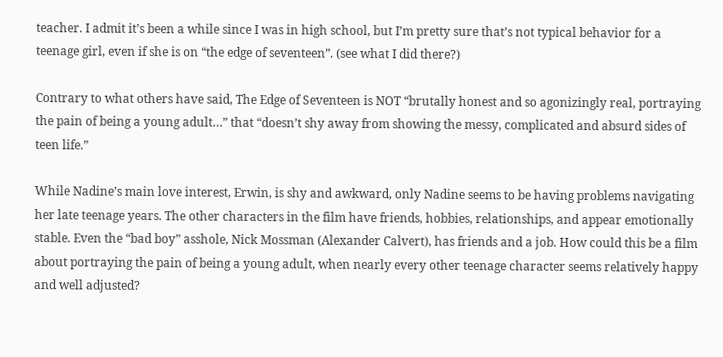teacher. I admit it’s been a while since I was in high school, but I’m pretty sure that’s not typical behavior for a teenage girl, even if she is on “the edge of seventeen”. (see what I did there?)

Contrary to what others have said, The Edge of Seventeen is NOT “brutally honest and so agonizingly real, portraying the pain of being a young adult…” that “doesn’t shy away from showing the messy, complicated and absurd sides of teen life.”

While Nadine’s main love interest, Erwin, is shy and awkward, only Nadine seems to be having problems navigating her late teenage years. The other characters in the film have friends, hobbies, relationships, and appear emotionally stable. Even the “bad boy” asshole, Nick Mossman (Alexander Calvert), has friends and a job. How could this be a film about portraying the pain of being a young adult, when nearly every other teenage character seems relatively happy and well adjusted?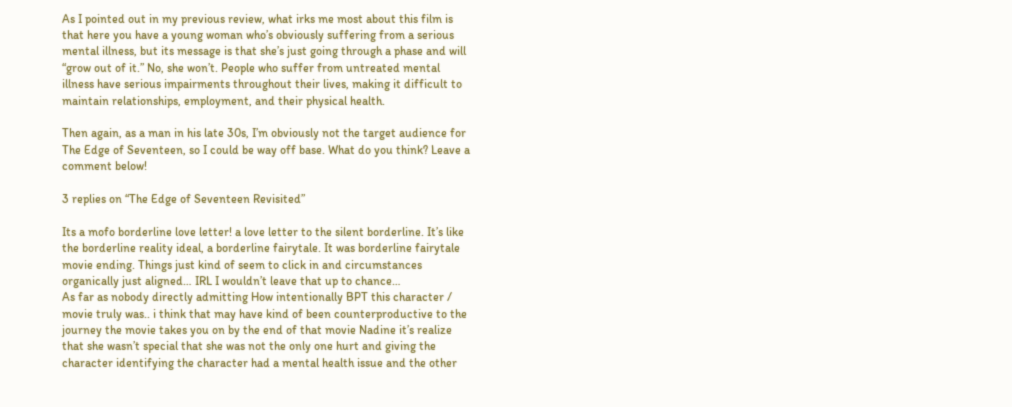As I pointed out in my previous review, what irks me most about this film is that here you have a young woman who’s obviously suffering from a serious mental illness, but its message is that she’s just going through a phase and will “grow out of it.” No, she won’t. People who suffer from untreated mental illness have serious impairments throughout their lives, making it difficult to maintain relationships, employment, and their physical health.

Then again, as a man in his late 30s, I’m obviously not the target audience for The Edge of Seventeen, so I could be way off base. What do you think? Leave a comment below!

3 replies on “The Edge of Seventeen Revisited”

Its a mofo borderline love letter! a love letter to the silent borderline. It’s like the borderline reality ideal, a borderline fairytale. It was borderline fairytale movie ending. Things just kind of seem to click in and circumstances organically just aligned… IRL I wouldn’t leave that up to chance…
As far as nobody directly admitting How intentionally BPT this character / movie truly was.. i think that may have kind of been counterproductive to the journey the movie takes you on by the end of that movie Nadine it’s realize that she wasn’t special that she was not the only one hurt and giving the character identifying the character had a mental health issue and the other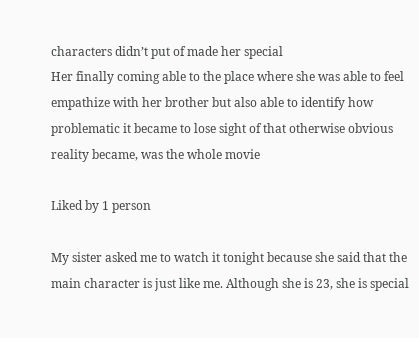characters didn’t put of made her special
Her finally coming able to the place where she was able to feel empathize with her brother but also able to identify how problematic it became to lose sight of that otherwise obvious reality became, was the whole movie

Liked by 1 person

My sister asked me to watch it tonight because she said that the main character is just like me. Although she is 23, she is special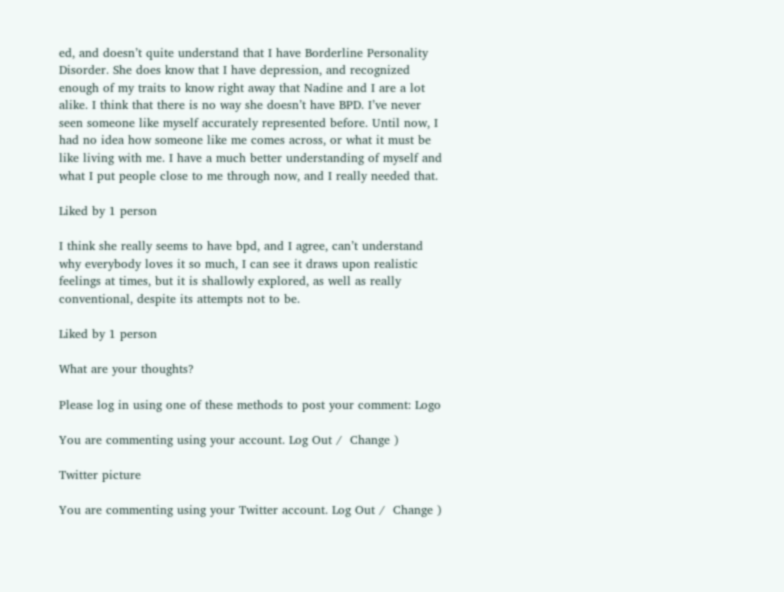ed, and doesn’t quite understand that I have Borderline Personality Disorder. She does know that I have depression, and recognized enough of my traits to know right away that Nadine and I are a lot alike. I think that there is no way she doesn’t have BPD. I’ve never seen someone like myself accurately represented before. Until now, I had no idea how someone like me comes across, or what it must be like living with me. I have a much better understanding of myself and what I put people close to me through now, and I really needed that.

Liked by 1 person

I think she really seems to have bpd, and I agree, can’t understand why everybody loves it so much, I can see it draws upon realistic feelings at times, but it is shallowly explored, as well as really conventional, despite its attempts not to be.

Liked by 1 person

What are your thoughts?

Please log in using one of these methods to post your comment: Logo

You are commenting using your account. Log Out /  Change )

Twitter picture

You are commenting using your Twitter account. Log Out /  Change )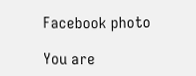Facebook photo

You are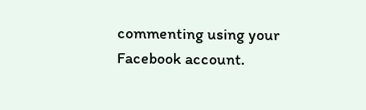commenting using your Facebook account.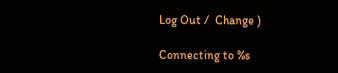Log Out /  Change )

Connecting to %s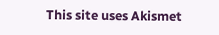This site uses Akismet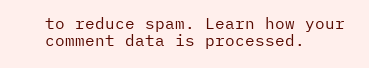to reduce spam. Learn how your comment data is processed.